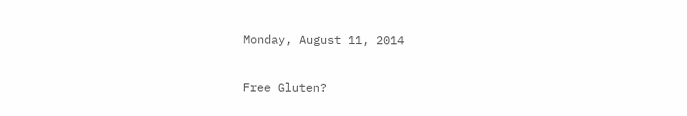Monday, August 11, 2014

Free Gluten?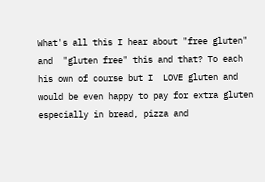What's all this I hear about "free gluten" and  "gluten free" this and that? To each his own of course but I  LOVE gluten and would be even happy to pay for extra gluten especially in bread, pizza and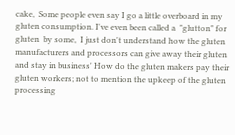cake,  Some people even say I go a little overboard in my gluten consumption. I've even been called a  "glutton" for gluten  by some,  I just don't understand how the gluten manufacturers and processors can give away their gluten and stay in business' How do the gluten makers pay their gluten workers; not to mention the upkeep of the gluten processing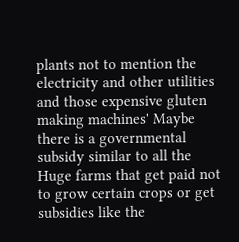plants not to mention the electricity and other utilities and those expensive gluten making machines' Maybe there is a governmental subsidy similar to all the Huge farms that get paid not to grow certain crops or get subsidies like the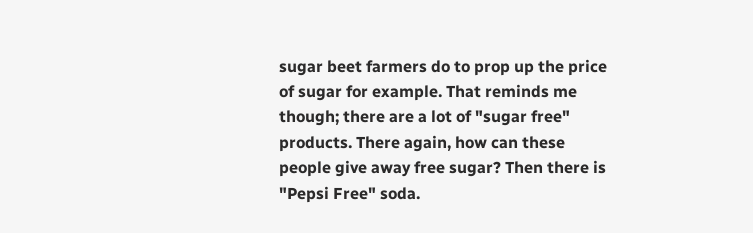sugar beet farmers do to prop up the price of sugar for example. That reminds me though; there are a lot of "sugar free" products. There again, how can these people give away free sugar? Then there is "Pepsi Free" soda.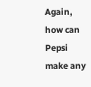Again, how can Pepsi make any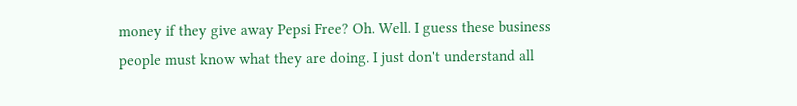money if they give away Pepsi Free? Oh. Well. I guess these business people must know what they are doing. I just don't understand all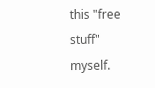this "free stuff" myself.